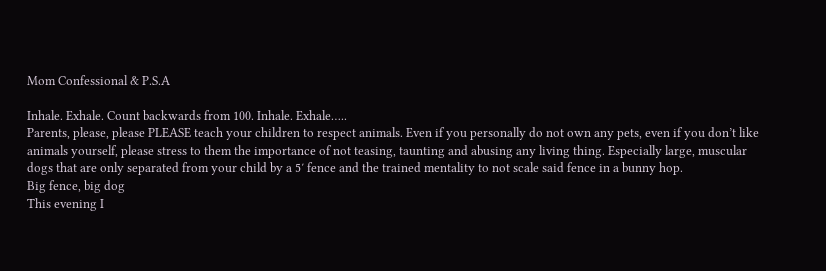Mom Confessional & P.S.A

Inhale. Exhale. Count backwards from 100. Inhale. Exhale…..
Parents, please, please PLEASE teach your children to respect animals. Even if you personally do not own any pets, even if you don’t like animals yourself, please stress to them the importance of not teasing, taunting and abusing any living thing. Especially large, muscular dogs that are only separated from your child by a 5′ fence and the trained mentality to not scale said fence in a bunny hop.
Big fence, big dog
This evening I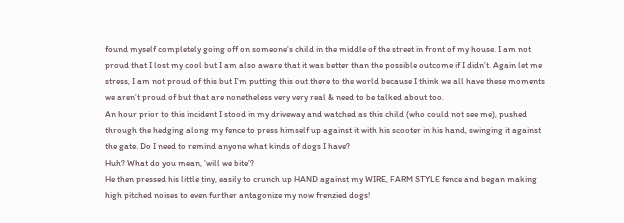found myself completely going off on someone’s child in the middle of the street in front of my house. I am not proud that I lost my cool but I am also aware that it was better than the possible outcome if I didn’t. Again let me stress, I am not proud of this but I’m putting this out there to the world because I think we all have these moments we aren’t proud of but that are nonetheless very very real & need to be talked about too.
An hour prior to this incident I stood in my driveway and watched as this child (who could not see me), pushed through the hedging along my fence to press himself up against it with his scooter in his hand, swinging it against the gate. Do I need to remind anyone what kinds of dogs I have?
Huh? What do you mean, ‘will we bite’?
He then pressed his little tiny, easily to crunch up HAND against my WIRE, FARM STYLE fence and began making high pitched noises to even further antagonize my now frenzied dogs!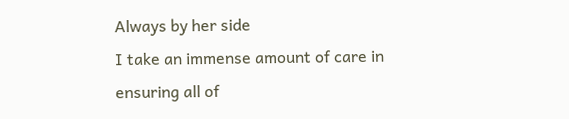Always by her side
I take an immense amount of care in ensuring all of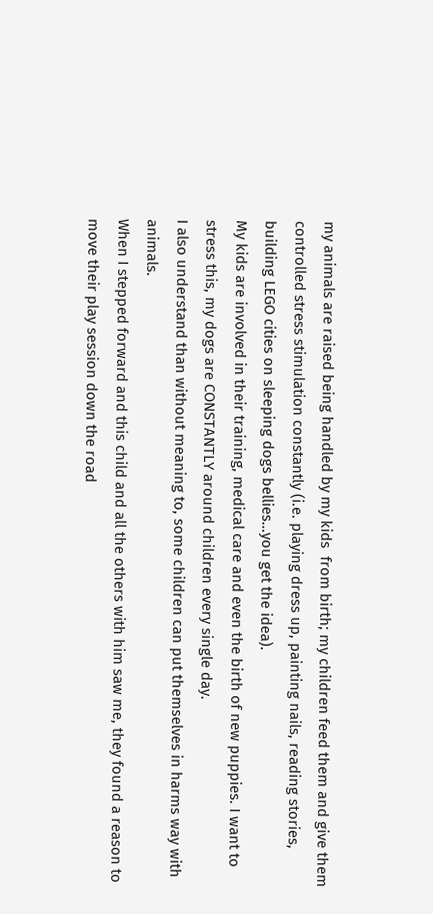my animals are raised being handled by my kids  from birth; my children feed them and give them controlled stress stimulation constantly (i.e. playing dress up, painting nails, reading stories, building LEGO cities on sleeping dogs bellies…you get the idea).
My kids are involved in their training, medical care and even the birth of new puppies. I want to stress this, my dogs are CONSTANTLY around children every single day.
I also understand than without meaning to, some children can put themselves in harms way with animals.
When I stepped forward and this child and all the others with him saw me, they found a reason to move their play session down the road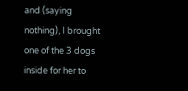and (saying nothing), I brought one of the 3 dogs inside for her to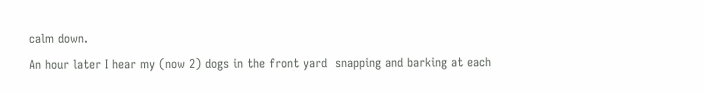calm down.
An hour later I hear my (now 2) dogs in the front yard  snapping and barking at each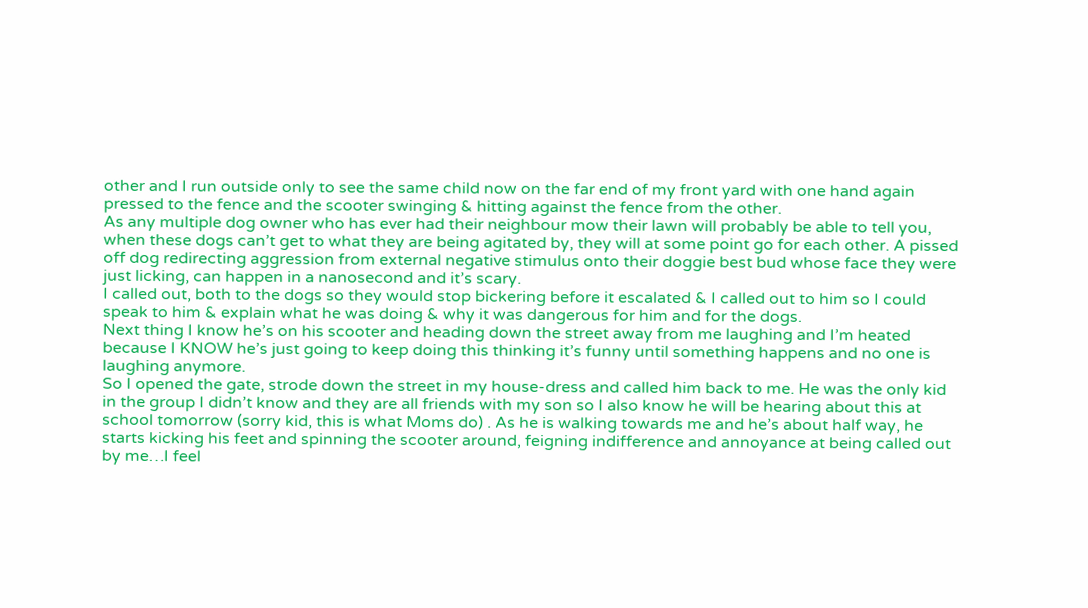other and I run outside only to see the same child now on the far end of my front yard with one hand again pressed to the fence and the scooter swinging & hitting against the fence from the other.
As any multiple dog owner who has ever had their neighbour mow their lawn will probably be able to tell you, when these dogs can’t get to what they are being agitated by, they will at some point go for each other. A pissed off dog redirecting aggression from external negative stimulus onto their doggie best bud whose face they were just licking, can happen in a nanosecond and it’s scary.
I called out, both to the dogs so they would stop bickering before it escalated & I called out to him so I could speak to him & explain what he was doing & why it was dangerous for him and for the dogs.
Next thing I know he’s on his scooter and heading down the street away from me laughing and I’m heated because I KNOW he’s just going to keep doing this thinking it’s funny until something happens and no one is laughing anymore.
So I opened the gate, strode down the street in my house-dress and called him back to me. He was the only kid in the group I didn’t know and they are all friends with my son so I also know he will be hearing about this at school tomorrow (sorry kid, this is what Moms do) . As he is walking towards me and he’s about half way, he starts kicking his feet and spinning the scooter around, feigning indifference and annoyance at being called out by me…I feel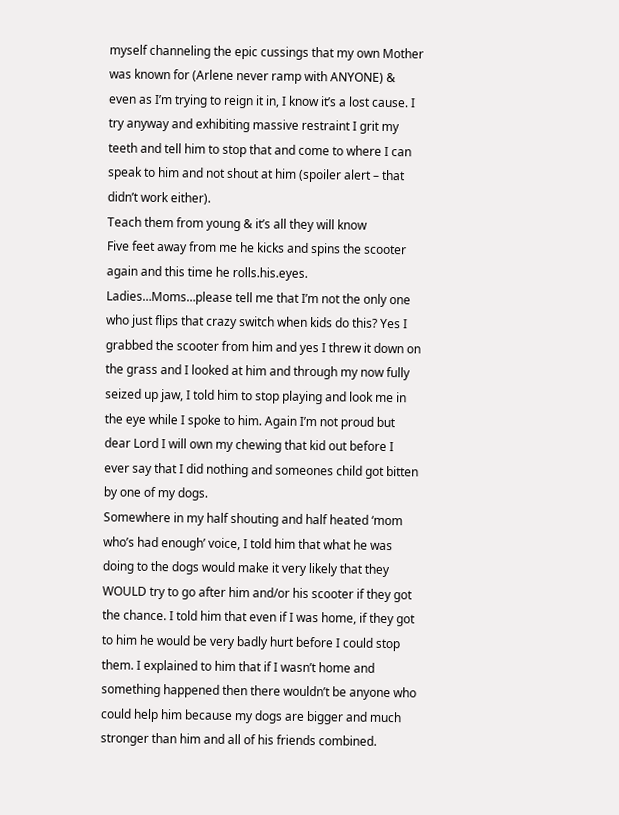myself channeling the epic cussings that my own Mother was known for (Arlene never ramp with ANYONE) & even as I’m trying to reign it in, I know it’s a lost cause. I try anyway and exhibiting massive restraint I grit my teeth and tell him to stop that and come to where I can speak to him and not shout at him (spoiler alert – that didn’t work either).
Teach them from young & it’s all they will know
Five feet away from me he kicks and spins the scooter again and this time he rolls.his.eyes. Ladies…Moms…please tell me that I’m not the only one who just flips that crazy switch when kids do this? Yes I grabbed the scooter from him and yes I threw it down on the grass and I looked at him and through my now fully seized up jaw, I told him to stop playing and look me in the eye while I spoke to him. Again I’m not proud but dear Lord I will own my chewing that kid out before I ever say that I did nothing and someones child got bitten by one of my dogs.
Somewhere in my half shouting and half heated ‘mom who’s had enough’ voice, I told him that what he was doing to the dogs would make it very likely that they WOULD try to go after him and/or his scooter if they got the chance. I told him that even if I was home, if they got to him he would be very badly hurt before I could stop them. I explained to him that if I wasn’t home and something happened then there wouldn’t be anyone who could help him because my dogs are bigger and much stronger than him and all of his friends combined.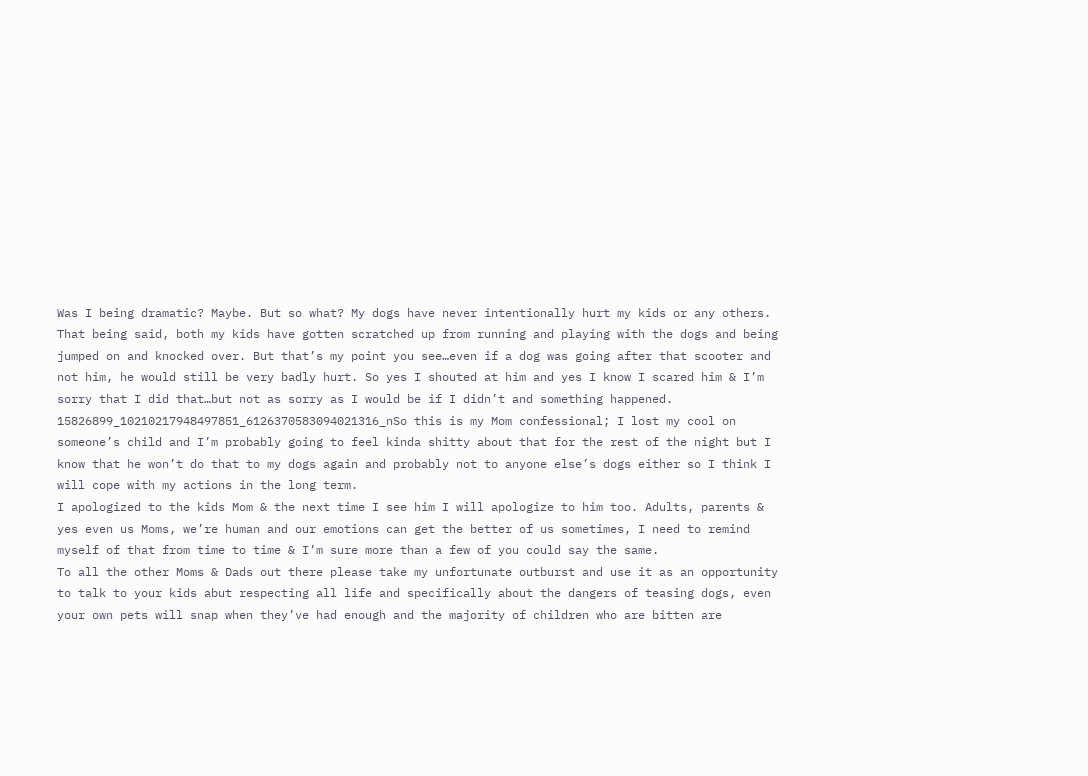Was I being dramatic? Maybe. But so what? My dogs have never intentionally hurt my kids or any others. That being said, both my kids have gotten scratched up from running and playing with the dogs and being jumped on and knocked over. But that’s my point you see…even if a dog was going after that scooter and not him, he would still be very badly hurt. So yes I shouted at him and yes I know I scared him & I’m sorry that I did that…but not as sorry as I would be if I didn’t and something happened.
15826899_10210217948497851_6126370583094021316_nSo this is my Mom confessional; I lost my cool on someone’s child and I’m probably going to feel kinda shitty about that for the rest of the night but I know that he won’t do that to my dogs again and probably not to anyone else’s dogs either so I think I will cope with my actions in the long term.
I apologized to the kids Mom & the next time I see him I will apologize to him too. Adults, parents & yes even us Moms, we’re human and our emotions can get the better of us sometimes, I need to remind myself of that from time to time & I’m sure more than a few of you could say the same.
To all the other Moms & Dads out there please take my unfortunate outburst and use it as an opportunity to talk to your kids abut respecting all life and specifically about the dangers of teasing dogs, even your own pets will snap when they’ve had enough and the majority of children who are bitten are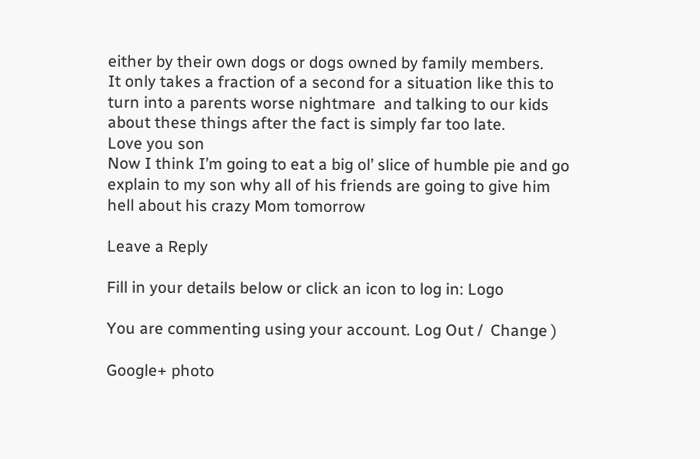either by their own dogs or dogs owned by family members.
It only takes a fraction of a second for a situation like this to turn into a parents worse nightmare  and talking to our kids about these things after the fact is simply far too late.
Love you son
Now I think I’m going to eat a big ol’ slice of humble pie and go explain to my son why all of his friends are going to give him hell about his crazy Mom tomorrow

Leave a Reply

Fill in your details below or click an icon to log in: Logo

You are commenting using your account. Log Out /  Change )

Google+ photo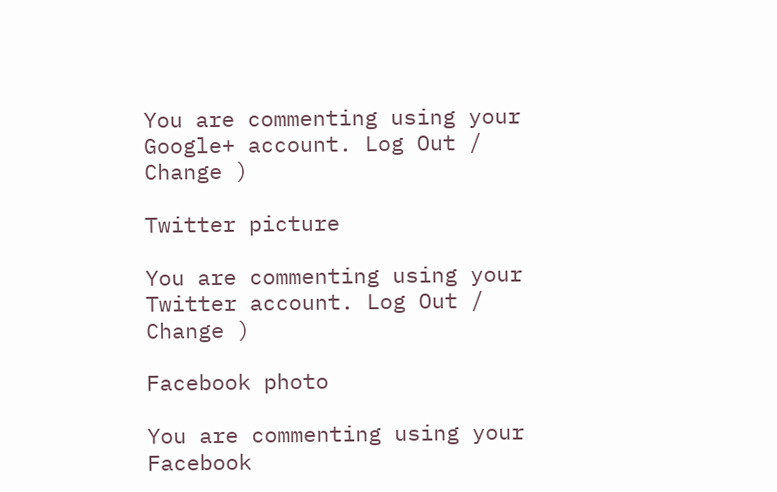You are commenting using your Google+ account. Log Out /  Change )

Twitter picture

You are commenting using your Twitter account. Log Out /  Change )

Facebook photo

You are commenting using your Facebook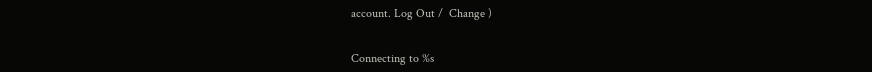account. Log Out /  Change )


Connecting to %s